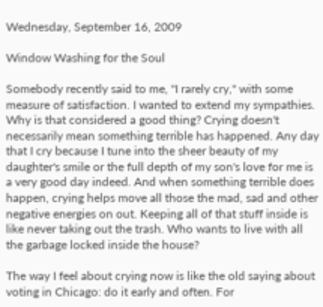Wednesday, September 16, 2009

Window Washing for the Soul

Somebody recently said to me, "I rarely cry," with some measure of satisfaction. I wanted to extend my sympathies. Why is that considered a good thing? Crying doesn't necessarily mean something terrible has happened. Any day that I cry because I tune into the sheer beauty of my daughter's smile or the full depth of my son's love for me is a very good day indeed. And when something terrible does happen, crying helps move all those the mad, sad and other negative energies on out. Keeping all of that stuff inside is like never taking out the trash. Who wants to live with all the garbage locked inside the house?

The way I feel about crying now is like the old saying about voting in Chicago: do it early and often. For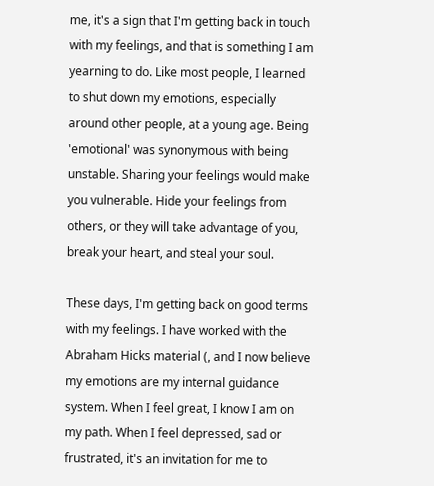me, it's a sign that I'm getting back in touch with my feelings, and that is something I am yearning to do. Like most people, I learned to shut down my emotions, especially around other people, at a young age. Being 'emotional' was synonymous with being unstable. Sharing your feelings would make you vulnerable. Hide your feelings from others, or they will take advantage of you, break your heart, and steal your soul.

These days, I'm getting back on good terms with my feelings. I have worked with the Abraham Hicks material (, and I now believe my emotions are my internal guidance system. When I feel great, I know I am on my path. When I feel depressed, sad or frustrated, it's an invitation for me to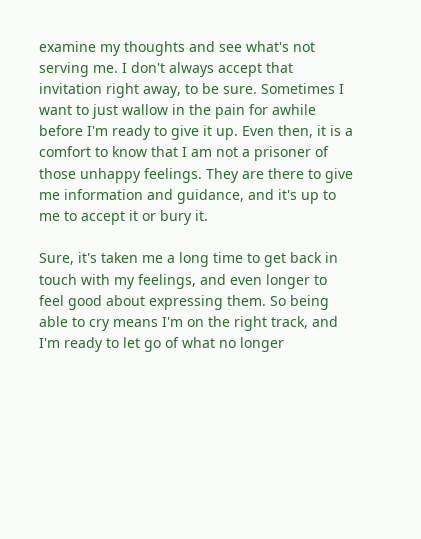examine my thoughts and see what's not serving me. I don't always accept that invitation right away, to be sure. Sometimes I want to just wallow in the pain for awhile before I'm ready to give it up. Even then, it is a comfort to know that I am not a prisoner of those unhappy feelings. They are there to give me information and guidance, and it's up to me to accept it or bury it.

Sure, it's taken me a long time to get back in touch with my feelings, and even longer to feel good about expressing them. So being able to cry means I'm on the right track, and I'm ready to let go of what no longer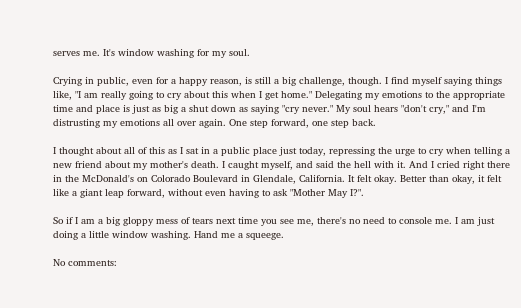serves me. It's window washing for my soul.

Crying in public, even for a happy reason, is still a big challenge, though. I find myself saying things like, "I am really going to cry about this when I get home." Delegating my emotions to the appropriate time and place is just as big a shut down as saying "cry never." My soul hears "don't cry," and I'm distrusting my emotions all over again. One step forward, one step back.

I thought about all of this as I sat in a public place just today, repressing the urge to cry when telling a new friend about my mother's death. I caught myself, and said the hell with it. And I cried right there in the McDonald's on Colorado Boulevard in Glendale, California. It felt okay. Better than okay, it felt like a giant leap forward, without even having to ask "Mother May I?".

So if I am a big gloppy mess of tears next time you see me, there's no need to console me. I am just doing a little window washing. Hand me a squeege.

No comments: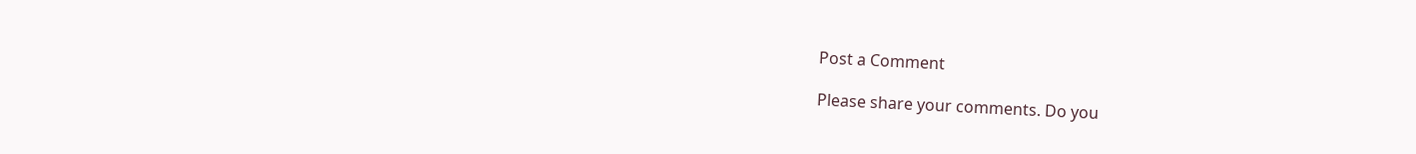Post a Comment

Please share your comments. Do you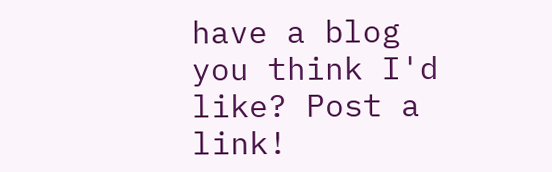have a blog you think I'd like? Post a link!